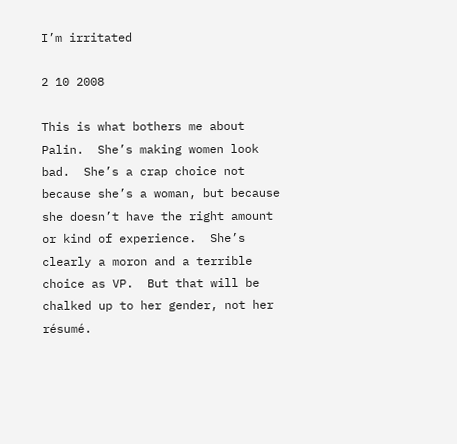I’m irritated

2 10 2008

This is what bothers me about Palin.  She’s making women look bad.  She’s a crap choice not because she’s a woman, but because she doesn’t have the right amount or kind of experience.  She’s clearly a moron and a terrible choice as VP.  But that will be chalked up to her gender, not her résumé.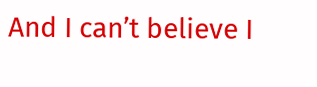And I can’t believe I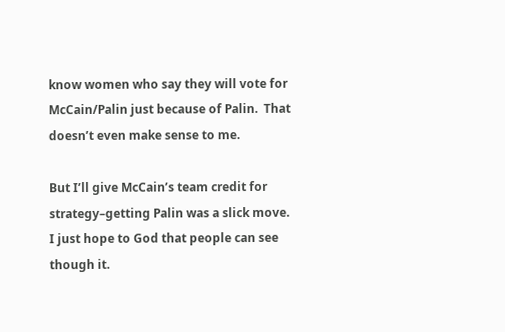know women who say they will vote for McCain/Palin just because of Palin.  That doesn’t even make sense to me.

But I’ll give McCain’s team credit for strategy–getting Palin was a slick move.  I just hope to God that people can see though it.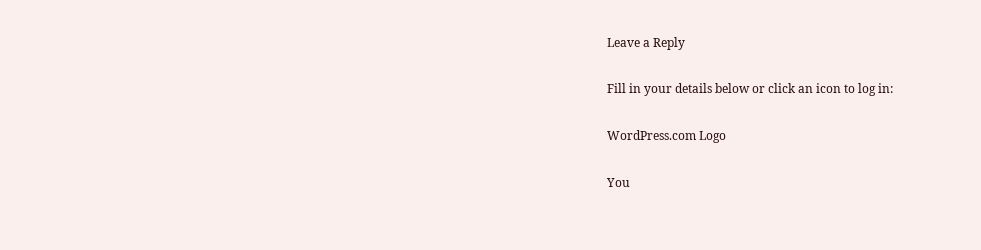Leave a Reply

Fill in your details below or click an icon to log in:

WordPress.com Logo

You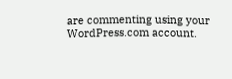are commenting using your WordPress.com account.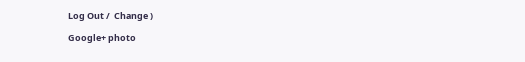Log Out /  Change )

Google+ photo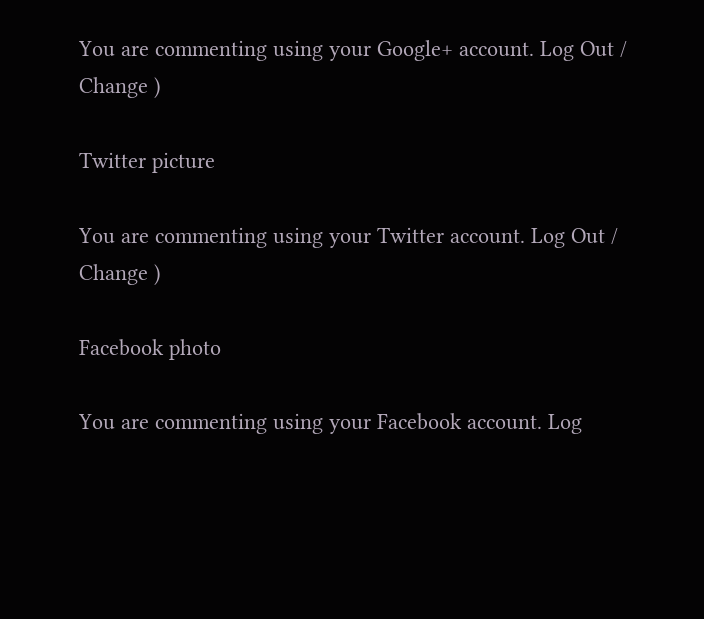You are commenting using your Google+ account. Log Out /  Change )

Twitter picture

You are commenting using your Twitter account. Log Out /  Change )

Facebook photo

You are commenting using your Facebook account. Log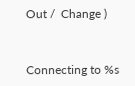Out /  Change )


Connecting to %s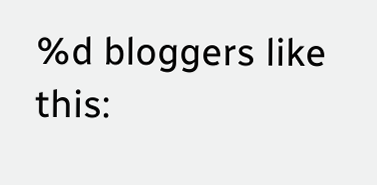%d bloggers like this: